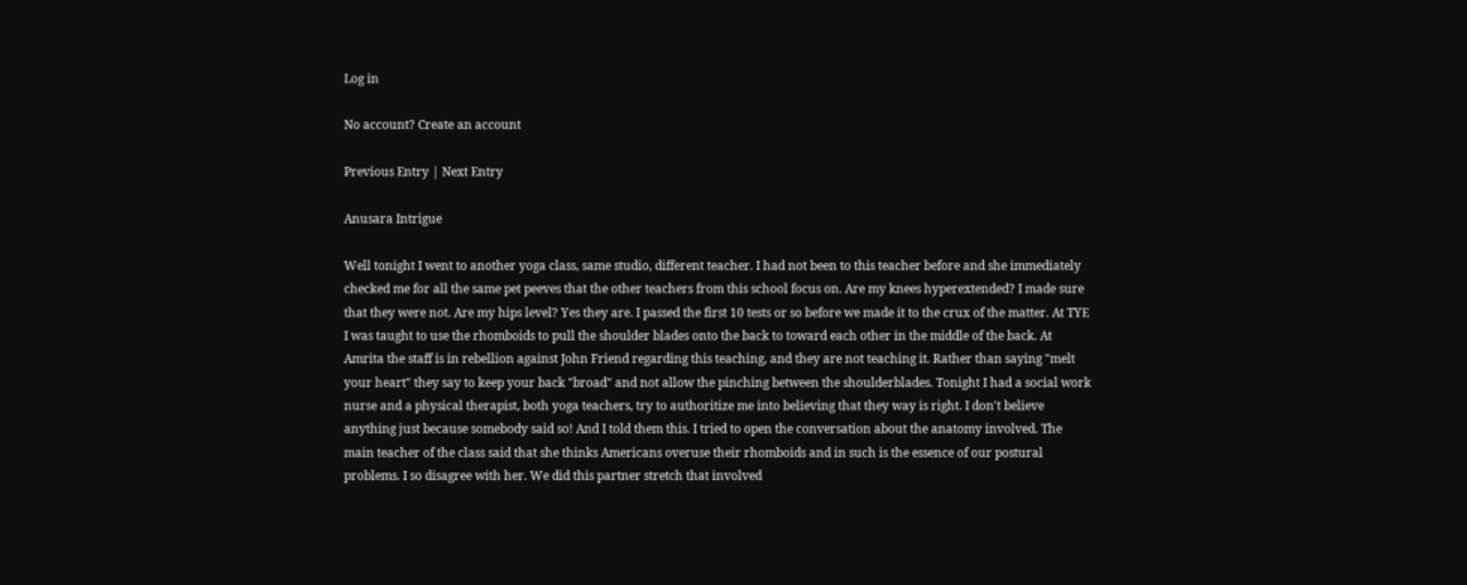Log in

No account? Create an account

Previous Entry | Next Entry

Anusara Intrigue

Well tonight I went to another yoga class, same studio, different teacher. I had not been to this teacher before and she immediately checked me for all the same pet peeves that the other teachers from this school focus on. Are my knees hyperextended? I made sure that they were not. Are my hips level? Yes they are. I passed the first 10 tests or so before we made it to the crux of the matter. At TYE I was taught to use the rhomboids to pull the shoulder blades onto the back to toward each other in the middle of the back. At Amrita the staff is in rebellion against John Friend regarding this teaching, and they are not teaching it. Rather than saying "melt your heart" they say to keep your back "broad" and not allow the pinching between the shoulderblades. Tonight I had a social work nurse and a physical therapist, both yoga teachers, try to authoritize me into believing that they way is right. I don't believe anything just because somebody said so! And I told them this. I tried to open the conversation about the anatomy involved. The main teacher of the class said that she thinks Americans overuse their rhomboids and in such is the essence of our postural problems. I so disagree with her. We did this partner stretch that involved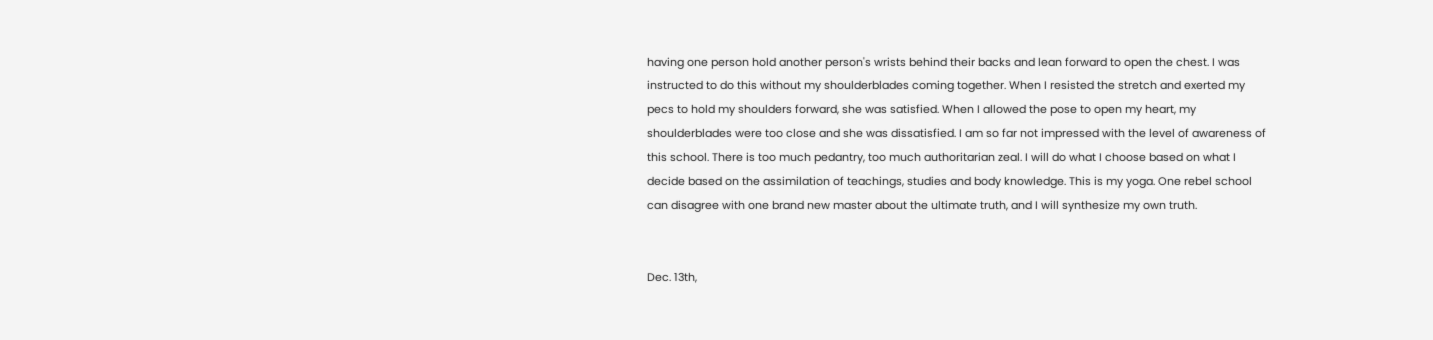having one person hold another person's wrists behind their backs and lean forward to open the chest. I was instructed to do this without my shoulderblades coming together. When I resisted the stretch and exerted my pecs to hold my shoulders forward, she was satisfied. When I allowed the pose to open my heart, my shoulderblades were too close and she was dissatisfied. I am so far not impressed with the level of awareness of this school. There is too much pedantry, too much authoritarian zeal. I will do what I choose based on what I decide based on the assimilation of teachings, studies and body knowledge. This is my yoga. One rebel school can disagree with one brand new master about the ultimate truth, and I will synthesize my own truth.


Dec. 13th,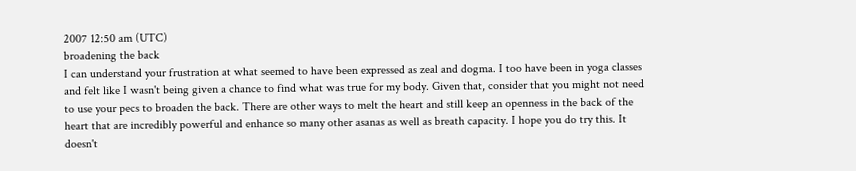2007 12:50 am (UTC)
broadening the back
I can understand your frustration at what seemed to have been expressed as zeal and dogma. I too have been in yoga classes and felt like I wasn't being given a chance to find what was true for my body. Given that, consider that you might not need to use your pecs to broaden the back. There are other ways to melt the heart and still keep an openness in the back of the heart that are incredibly powerful and enhance so many other asanas as well as breath capacity. I hope you do try this. It doesn't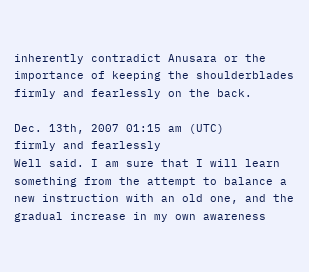inherently contradict Anusara or the importance of keeping the shoulderblades firmly and fearlessly on the back.

Dec. 13th, 2007 01:15 am (UTC)
firmly and fearlessly
Well said. I am sure that I will learn something from the attempt to balance a new instruction with an old one, and the gradual increase in my own awareness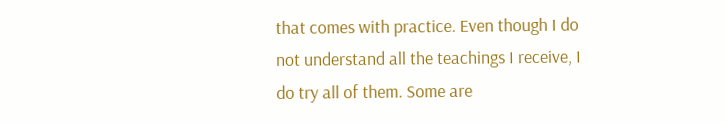that comes with practice. Even though I do not understand all the teachings I receive, I do try all of them. Some are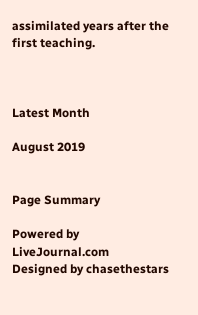assimilated years after the first teaching.



Latest Month

August 2019


Page Summary

Powered by LiveJournal.com
Designed by chasethestars